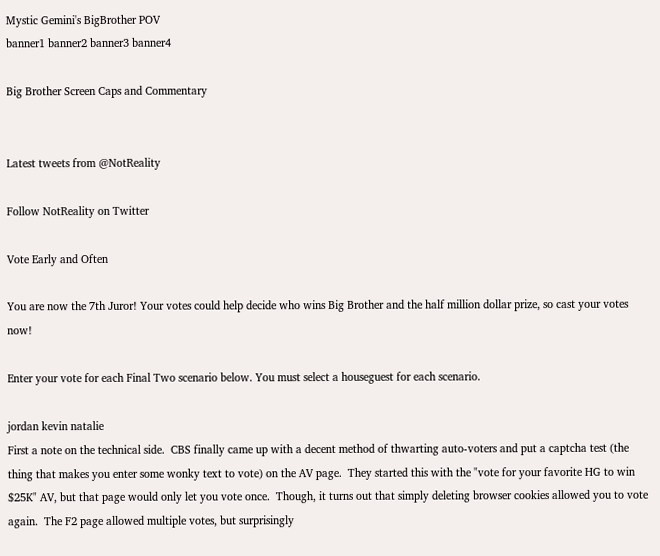Mystic Gemini's BigBrother POV
banner1 banner2 banner3 banner4

Big Brother Screen Caps and Commentary


Latest tweets from @NotReality

Follow NotReality on Twitter

Vote Early and Often

You are now the 7th Juror! Your votes could help decide who wins Big Brother and the half million dollar prize, so cast your votes now!

Enter your vote for each Final Two scenario below. You must select a houseguest for each scenario.

jordan kevin natalie
First a note on the technical side.  CBS finally came up with a decent method of thwarting auto-voters and put a captcha test (the thing that makes you enter some wonky text to vote) on the AV page.  They started this with the "vote for your favorite HG to win $25K" AV, but that page would only let you vote once.  Though, it turns out that simply deleting browser cookies allowed you to vote again.  The F2 page allowed multiple votes, but surprisingly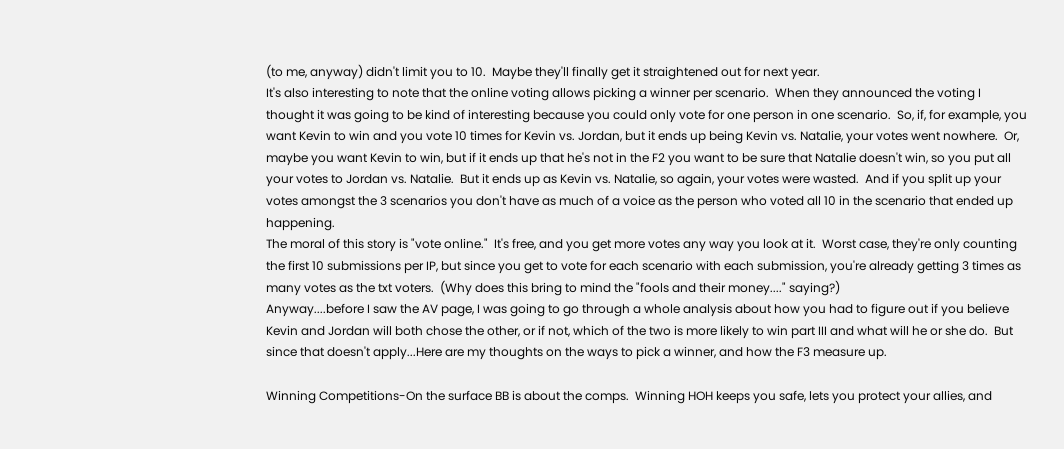(to me, anyway) didn't limit you to 10.  Maybe they'll finally get it straightened out for next year.
It's also interesting to note that the online voting allows picking a winner per scenario.  When they announced the voting I thought it was going to be kind of interesting because you could only vote for one person in one scenario.  So, if, for example, you want Kevin to win and you vote 10 times for Kevin vs. Jordan, but it ends up being Kevin vs. Natalie, your votes went nowhere.  Or, maybe you want Kevin to win, but if it ends up that he's not in the F2 you want to be sure that Natalie doesn't win, so you put all your votes to Jordan vs. Natalie.  But it ends up as Kevin vs. Natalie, so again, your votes were wasted.  And if you split up your votes amongst the 3 scenarios you don't have as much of a voice as the person who voted all 10 in the scenario that ended up happening.
The moral of this story is "vote online."  It's free, and you get more votes any way you look at it.  Worst case, they're only counting the first 10 submissions per IP, but since you get to vote for each scenario with each submission, you're already getting 3 times as many votes as the txt voters.  (Why does this bring to mind the "fools and their money...." saying?)
Anyway....before I saw the AV page, I was going to go through a whole analysis about how you had to figure out if you believe Kevin and Jordan will both chose the other, or if not, which of the two is more likely to win part III and what will he or she do.  But since that doesn't apply...Here are my thoughts on the ways to pick a winner, and how the F3 measure up.

Winning Competitions-On the surface BB is about the comps.  Winning HOH keeps you safe, lets you protect your allies, and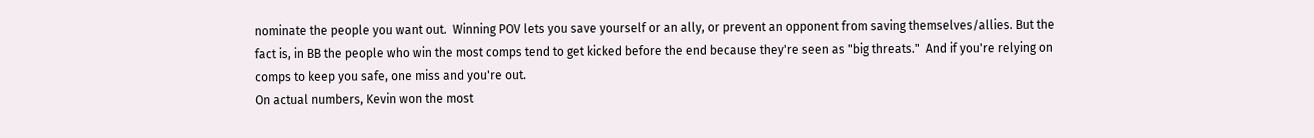nominate the people you want out.  Winning POV lets you save yourself or an ally, or prevent an opponent from saving themselves/allies. But the fact is, in BB the people who win the most comps tend to get kicked before the end because they're seen as "big threats."  And if you're relying on comps to keep you safe, one miss and you're out.
On actual numbers, Kevin won the most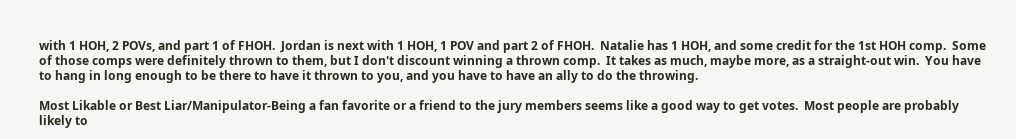with 1 HOH, 2 POVs, and part 1 of FHOH.  Jordan is next with 1 HOH, 1 POV and part 2 of FHOH.  Natalie has 1 HOH, and some credit for the 1st HOH comp.  Some of those comps were definitely thrown to them, but I don't discount winning a thrown comp.  It takes as much, maybe more, as a straight-out win.  You have to hang in long enough to be there to have it thrown to you, and you have to have an ally to do the throwing.

Most Likable or Best Liar/Manipulator-Being a fan favorite or a friend to the jury members seems like a good way to get votes.  Most people are probably likely to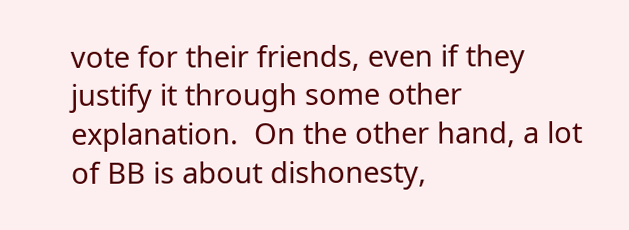vote for their friends, even if they justify it through some other explanation.  On the other hand, a lot of BB is about dishonesty,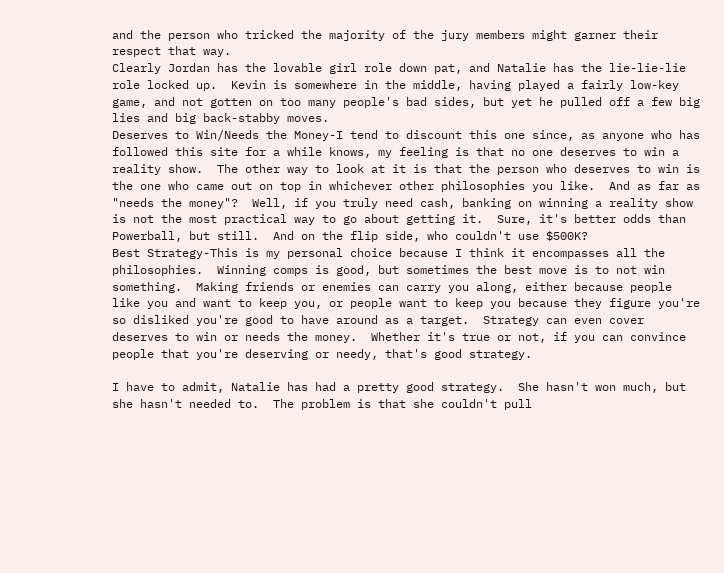and the person who tricked the majority of the jury members might garner their respect that way.
Clearly Jordan has the lovable girl role down pat, and Natalie has the lie-lie-lie role locked up.  Kevin is somewhere in the middle, having played a fairly low-key game, and not gotten on too many people's bad sides, but yet he pulled off a few big lies and big back-stabby moves.
Deserves to Win/Needs the Money-I tend to discount this one since, as anyone who has followed this site for a while knows, my feeling is that no one deserves to win a reality show.  The other way to look at it is that the person who deserves to win is the one who came out on top in whichever other philosophies you like.  And as far as "needs the money"?  Well, if you truly need cash, banking on winning a reality show is not the most practical way to go about getting it.  Sure, it's better odds than Powerball, but still.  And on the flip side, who couldn't use $500K?
Best Strategy-This is my personal choice because I think it encompasses all the philosophies.  Winning comps is good, but sometimes the best move is to not win something.  Making friends or enemies can carry you along, either because people like you and want to keep you, or people want to keep you because they figure you're so disliked you're good to have around as a target.  Strategy can even cover deserves to win or needs the money.  Whether it's true or not, if you can convince people that you're deserving or needy, that's good strategy.

I have to admit, Natalie has had a pretty good strategy.  She hasn't won much, but she hasn't needed to.  The problem is that she couldn't pull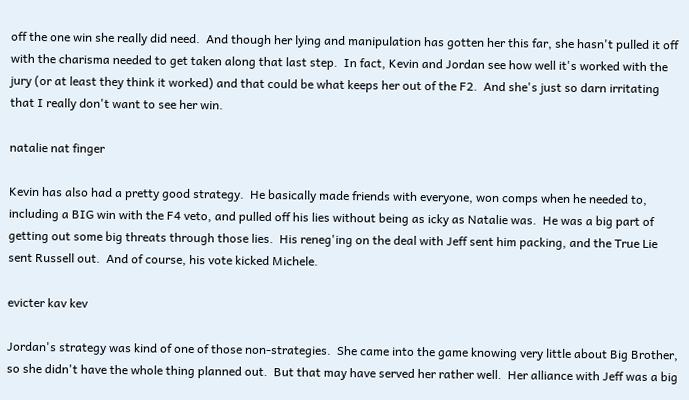off the one win she really did need.  And though her lying and manipulation has gotten her this far, she hasn't pulled it off with the charisma needed to get taken along that last step.  In fact, Kevin and Jordan see how well it's worked with the jury (or at least they think it worked) and that could be what keeps her out of the F2.  And she's just so darn irritating that I really don't want to see her win.

natalie nat finger

Kevin has also had a pretty good strategy.  He basically made friends with everyone, won comps when he needed to, including a BIG win with the F4 veto, and pulled off his lies without being as icky as Natalie was.  He was a big part of getting out some big threats through those lies.  His reneg'ing on the deal with Jeff sent him packing, and the True Lie sent Russell out.  And of course, his vote kicked Michele.

evicter kav kev

Jordan's strategy was kind of one of those non-strategies.  She came into the game knowing very little about Big Brother, so she didn't have the whole thing planned out.  But that may have served her rather well.  Her alliance with Jeff was a big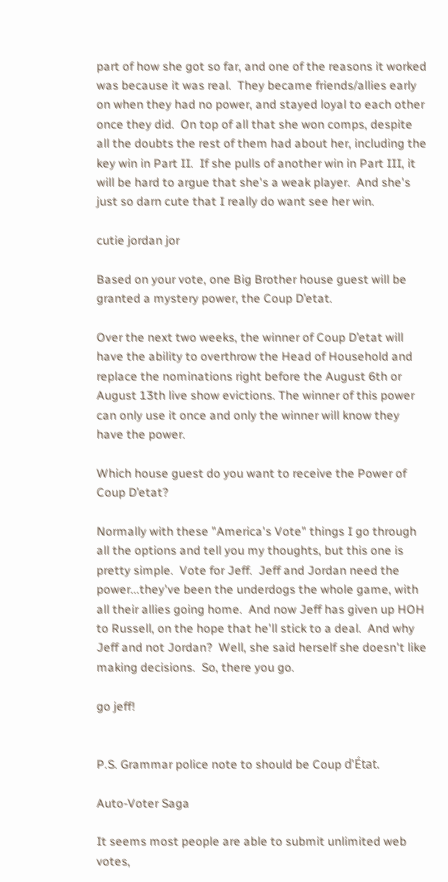part of how she got so far, and one of the reasons it worked was because it was real.  They became friends/allies early on when they had no power, and stayed loyal to each other once they did.  On top of all that she won comps, despite all the doubts the rest of them had about her, including the key win in Part II.  If she pulls of another win in Part III, it will be hard to argue that she's a weak player.  And she's just so darn cute that I really do want see her win.

cutie jordan jor

Based on your vote, one Big Brother house guest will be granted a mystery power, the Coup D’etat.

Over the next two weeks, the winner of Coup D’etat will have the ability to overthrow the Head of Household and replace the nominations right before the August 6th or August 13th live show evictions. The winner of this power can only use it once and only the winner will know they have the power.

Which house guest do you want to receive the Power of Coup D’etat?

Normally with these "America's Vote" things I go through all the options and tell you my thoughts, but this one is pretty simple.  Vote for Jeff.  Jeff and Jordan need the power...they've been the underdogs the whole game, with all their allies going home.  And now Jeff has given up HOH to Russell, on the hope that he'll stick to a deal.  And why Jeff and not Jordan?  Well, she said herself she doesn't like making decisions.  So, there you go.

go jeff!


P.S. Grammar police note to should be Coup d'État.

Auto-Voter Saga

It seems most people are able to submit unlimited web votes,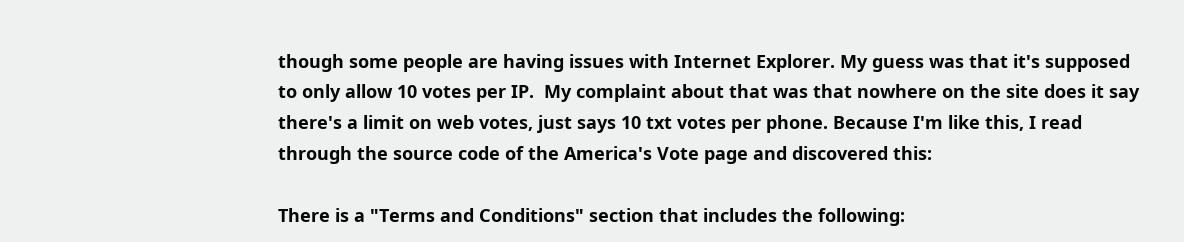though some people are having issues with Internet Explorer. My guess was that it's supposed to only allow 10 votes per IP.  My complaint about that was that nowhere on the site does it say there's a limit on web votes, just says 10 txt votes per phone. Because I'm like this, I read through the source code of the America's Vote page and discovered this:

There is a "Terms and Conditions" section that includes the following: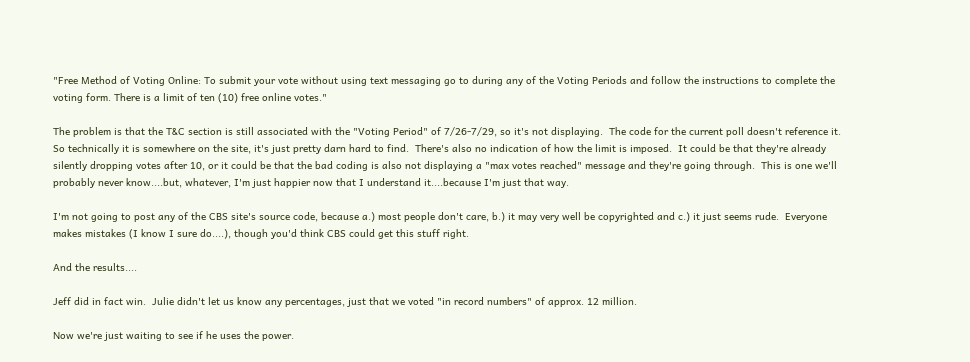"Free Method of Voting Online: To submit your vote without using text messaging go to during any of the Voting Periods and follow the instructions to complete the voting form. There is a limit of ten (10) free online votes."

The problem is that the T&C section is still associated with the "Voting Period" of 7/26-7/29, so it's not displaying.  The code for the current poll doesn't reference it. So technically it is somewhere on the site, it's just pretty darn hard to find.  There's also no indication of how the limit is imposed.  It could be that they're already silently dropping votes after 10, or it could be that the bad coding is also not displaying a "max votes reached" message and they're going through.  This is one we'll probably never know....but, whatever, I'm just happier now that I understand it....because I'm just that way.

I'm not going to post any of the CBS site's source code, because a.) most people don't care, b.) it may very well be copyrighted and c.) it just seems rude.  Everyone makes mistakes (I know I sure do....), though you'd think CBS could get this stuff right.

And the results....

Jeff did in fact win.  Julie didn't let us know any percentages, just that we voted "in record numbers" of approx. 12 million.

Now we're just waiting to see if he uses the power.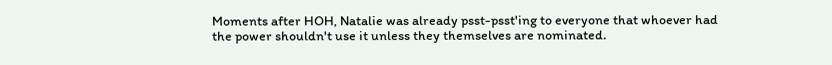Moments after HOH, Natalie was already psst-psst'ing to everyone that whoever had the power shouldn't use it unless they themselves are nominated.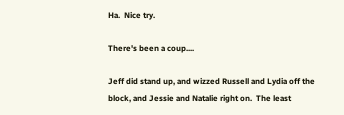Ha.  Nice try.

There's been a coup....

Jeff did stand up, and wizzed Russell and Lydia off the block, and Jessie and Natalie right on.  The least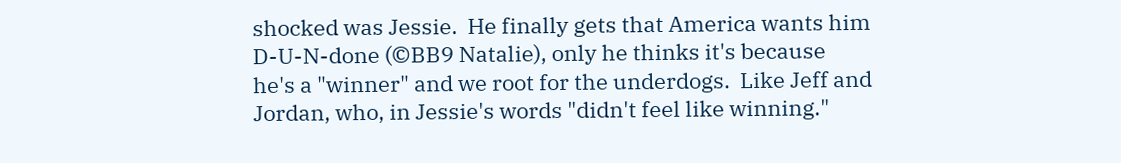shocked was Jessie.  He finally gets that America wants him D-U-N-done (©BB9 Natalie), only he thinks it's because he's a "winner" and we root for the underdogs.  Like Jeff and Jordan, who, in Jessie's words "didn't feel like winning."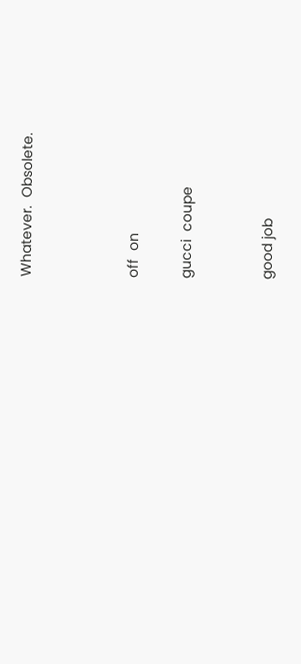Whatever.  Obsolete.



off  on

gucci  coupe


good job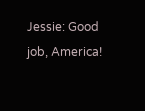Jessie: Good job, America!